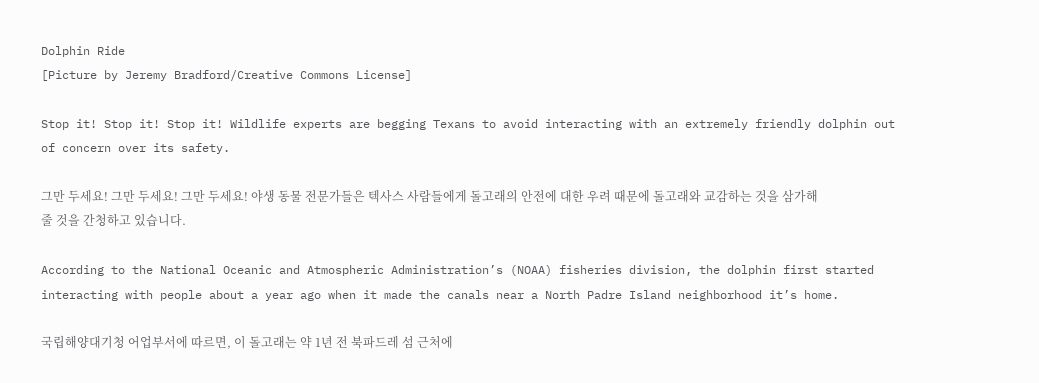Dolphin Ride
[Picture by Jeremy Bradford/Creative Commons License]

Stop it! Stop it! Stop it! Wildlife experts are begging Texans to avoid interacting with an extremely friendly dolphin out of concern over its safety.

그만 두세요! 그만 두세요! 그만 두세요! 야생 동물 전문가들은 텍사스 사람들에게 돌고래의 안전에 대한 우려 때문에 돌고래와 교감하는 것을 삼가해 줄 것을 간청하고 있습니다.

According to the National Oceanic and Atmospheric Administration’s (NOAA) fisheries division, the dolphin first started interacting with people about a year ago when it made the canals near a North Padre Island neighborhood it’s home.

국립해양대기청 어업부서에 따르면, 이 돌고래는 약 1년 전 북파드레 섬 근처에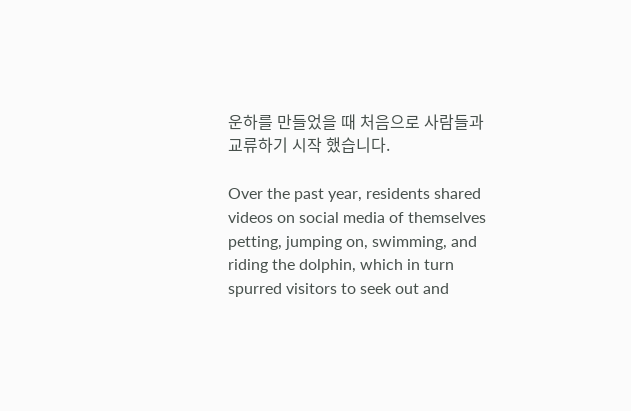운하를 만들었을 때 처음으로 사람들과 교류하기 시작 했습니다.

Over the past year, residents shared videos on social media of themselves petting, jumping on, swimming, and riding the dolphin, which in turn spurred visitors to seek out and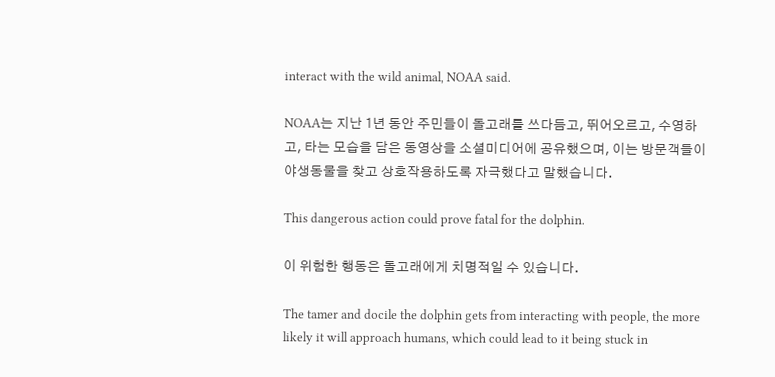interact with the wild animal, NOAA said.

NOAA는 지난 1년 동안 주민들이 돌고래를 쓰다듬고, 뛰어오르고, 수영하고, 타는 모습을 담은 동영상을 소셜미디어에 공유했으며, 이는 방문객들이 야생동물을 찾고 상호작용하도록 자극했다고 말했습니다.

This dangerous action could prove fatal for the dolphin.

이 위험한 행동은 돌고래에게 치명적일 수 있습니다.

The tamer and docile the dolphin gets from interacting with people, the more likely it will approach humans, which could lead to it being stuck in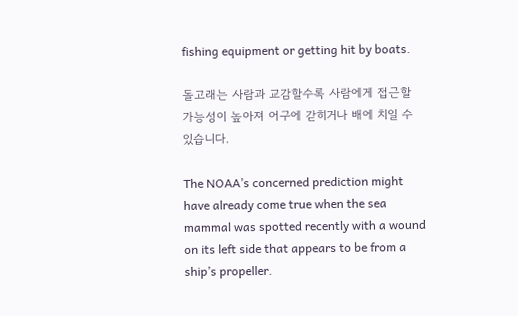fishing equipment or getting hit by boats.

돌고래는 사람과 교감할수록 사람에게 접근할 가능성이 높아져 어구에 갇히거나 배에 치일 수 있습니다.

The NOAA’s concerned prediction might have already come true when the sea mammal was spotted recently with a wound on its left side that appears to be from a ship’s propeller.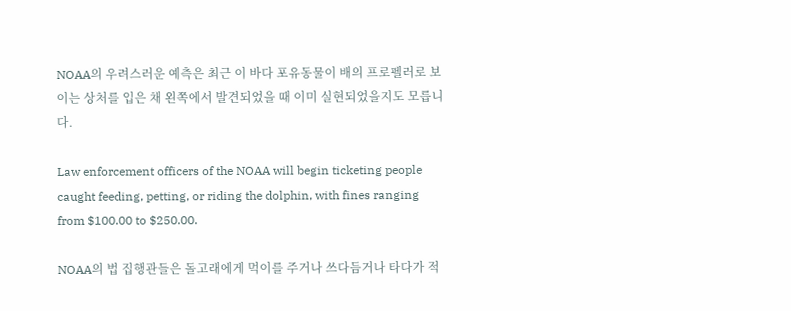NOAA의 우려스러운 예측은 최근 이 바다 포유동물이 배의 프로펠러로 보이는 상처를 입은 채 왼쪽에서 발견되었을 때 이미 실현되었을지도 모릅니다.

Law enforcement officers of the NOAA will begin ticketing people caught feeding, petting, or riding the dolphin, with fines ranging from $100.00 to $250.00.

NOAA의 법 집행관들은 돌고래에게 먹이를 주거나 쓰다듬거나 타다가 적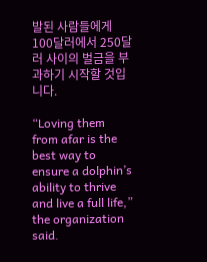발된 사람들에게 100달러에서 250달러 사이의 벌금을 부과하기 시작할 것입니다.

“Loving them from afar is the best way to ensure a dolphin’s ability to thrive and live a full life,” the organization said.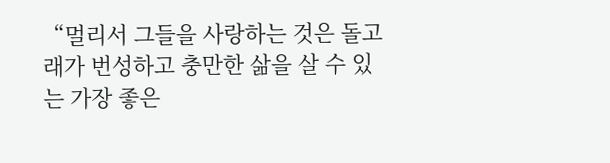“멀리서 그들을 사랑하는 것은 돌고래가 번성하고 충만한 삶을 살 수 있는 가장 좋은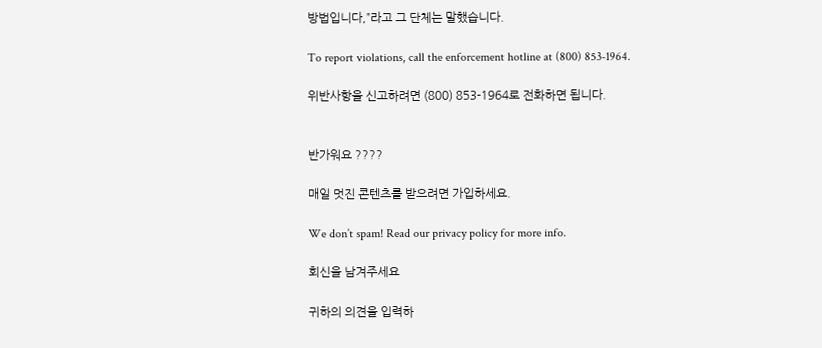방법입니다,”라고 그 단체는 말했습니다.

To report violations, call the enforcement hotline at (800) 853-1964.

위반사항을 신고하려면 (800) 853-1964로 전화하면 됩니다.


반가워요 ????

매일 멋진 콘텐츠를 받으려면 가입하세요.

We don’t spam! Read our privacy policy for more info.

회신을 남겨주세요

귀하의 의견을 입력하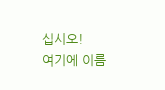십시오!
여기에 이름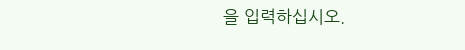을 입력하십시오.